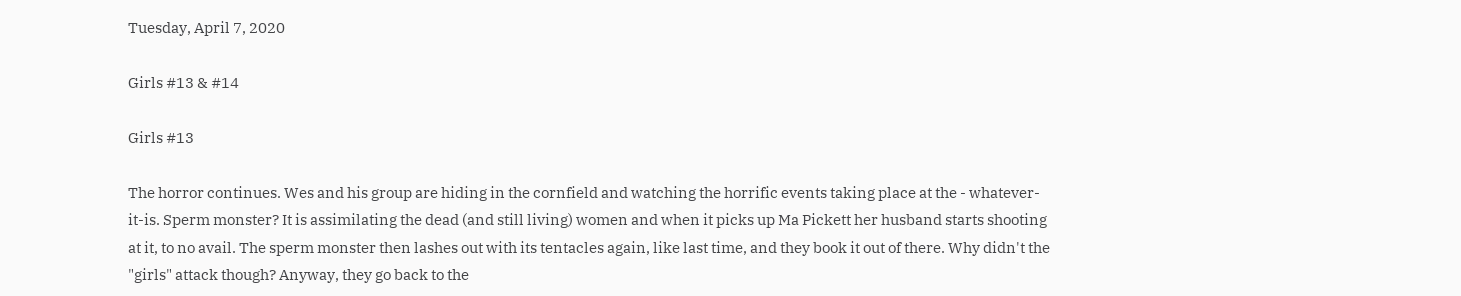Tuesday, April 7, 2020

Girls #13 & #14

Girls #13

The horror continues. Wes and his group are hiding in the cornfield and watching the horrific events taking place at the - whatever-it-is. Sperm monster? It is assimilating the dead (and still living) women and when it picks up Ma Pickett her husband starts shooting at it, to no avail. The sperm monster then lashes out with its tentacles again, like last time, and they book it out of there. Why didn't the "girls" attack though? Anyway, they go back to the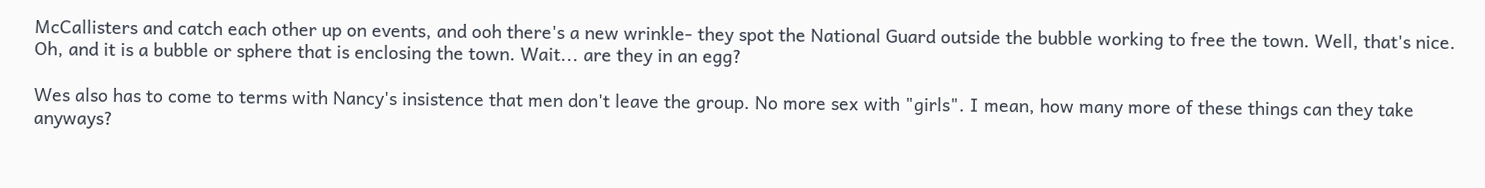McCallisters and catch each other up on events, and ooh there's a new wrinkle- they spot the National Guard outside the bubble working to free the town. Well, that's nice. Oh, and it is a bubble or sphere that is enclosing the town. Wait... are they in an egg?

Wes also has to come to terms with Nancy's insistence that men don't leave the group. No more sex with "girls". I mean, how many more of these things can they take anyways?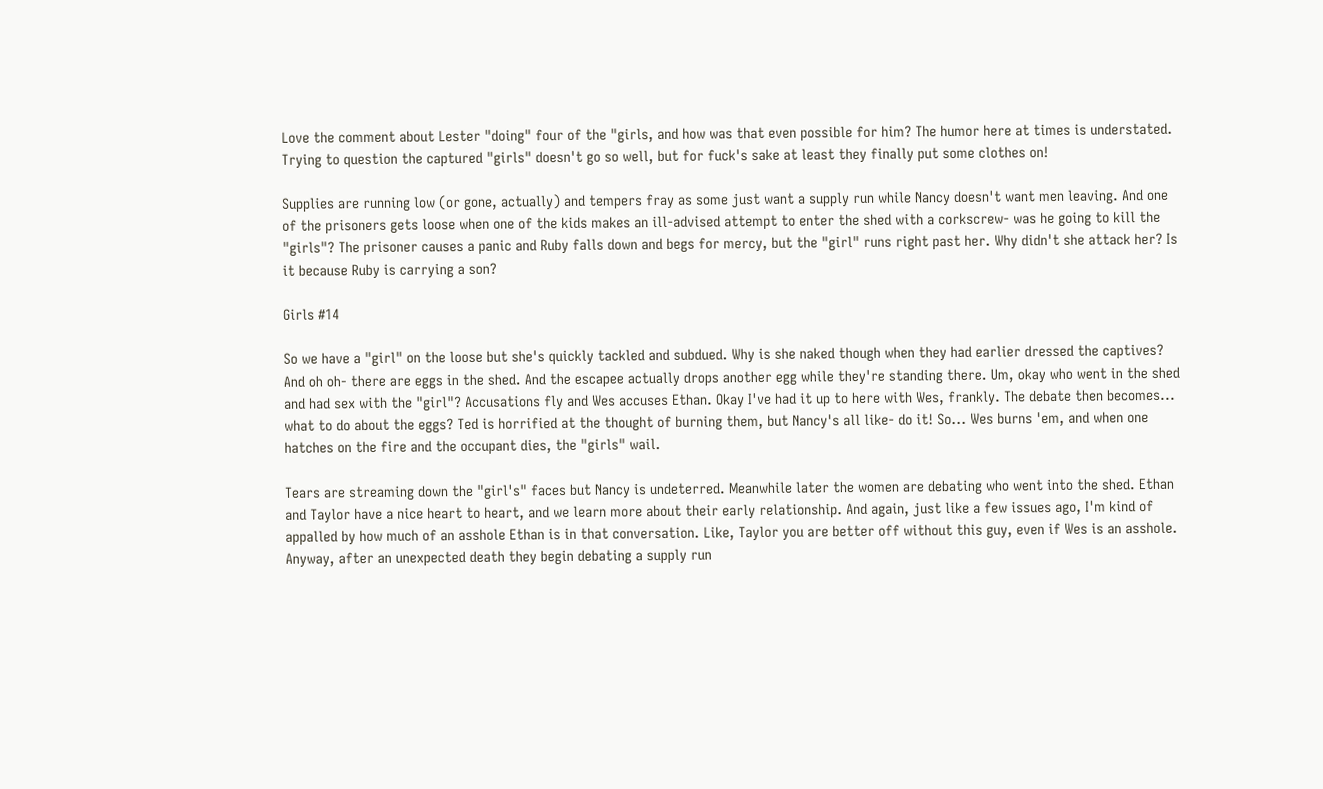Love the comment about Lester "doing" four of the "girls, and how was that even possible for him? The humor here at times is understated. Trying to question the captured "girls" doesn't go so well, but for fuck's sake at least they finally put some clothes on!

Supplies are running low (or gone, actually) and tempers fray as some just want a supply run while Nancy doesn't want men leaving. And one of the prisoners gets loose when one of the kids makes an ill-advised attempt to enter the shed with a corkscrew- was he going to kill the "girls"? The prisoner causes a panic and Ruby falls down and begs for mercy, but the "girl" runs right past her. Why didn't she attack her? Is it because Ruby is carrying a son?

Girls #14

So we have a "girl" on the loose but she's quickly tackled and subdued. Why is she naked though when they had earlier dressed the captives? And oh oh- there are eggs in the shed. And the escapee actually drops another egg while they're standing there. Um, okay who went in the shed and had sex with the "girl"? Accusations fly and Wes accuses Ethan. Okay I've had it up to here with Wes, frankly. The debate then becomes... what to do about the eggs? Ted is horrified at the thought of burning them, but Nancy's all like- do it! So... Wes burns 'em, and when one hatches on the fire and the occupant dies, the "girls" wail.

Tears are streaming down the "girl's" faces but Nancy is undeterred. Meanwhile later the women are debating who went into the shed. Ethan and Taylor have a nice heart to heart, and we learn more about their early relationship. And again, just like a few issues ago, I'm kind of appalled by how much of an asshole Ethan is in that conversation. Like, Taylor you are better off without this guy, even if Wes is an asshole. Anyway, after an unexpected death they begin debating a supply run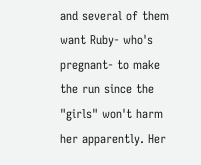and several of them want Ruby- who's pregnant- to make the run since the "girls" won't harm her apparently. Her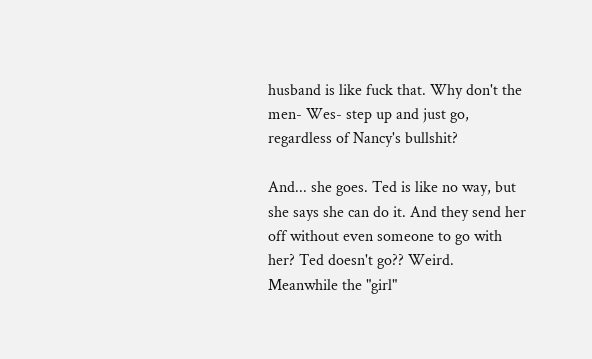husband is like fuck that. Why don't the men- Wes- step up and just go, regardless of Nancy's bullshit?

And... she goes. Ted is like no way, but she says she can do it. And they send her off without even someone to go with her? Ted doesn't go?? Weird. Meanwhile the "girl"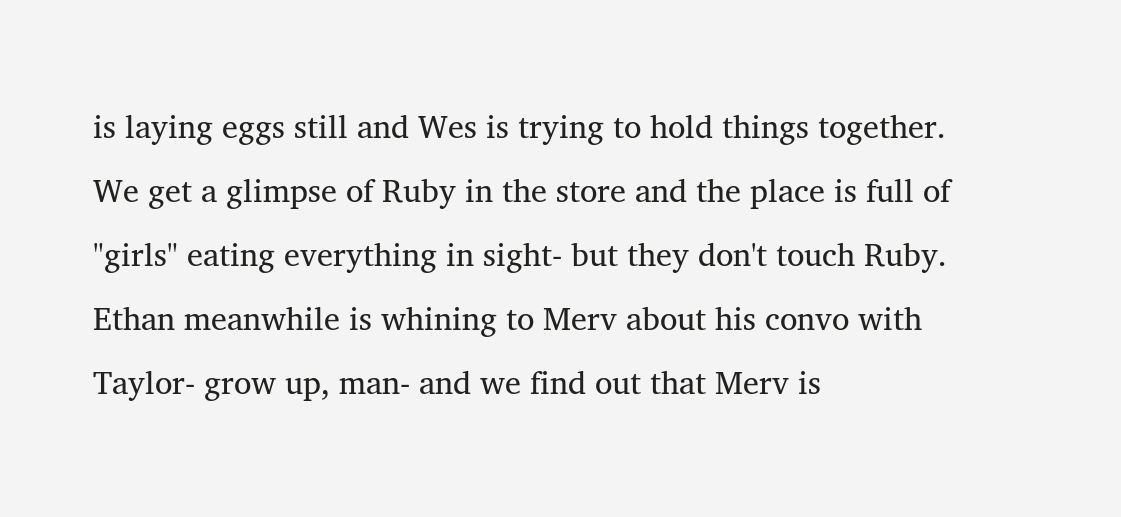is laying eggs still and Wes is trying to hold things together. We get a glimpse of Ruby in the store and the place is full of "girls" eating everything in sight- but they don't touch Ruby. Ethan meanwhile is whining to Merv about his convo with Taylor- grow up, man- and we find out that Merv is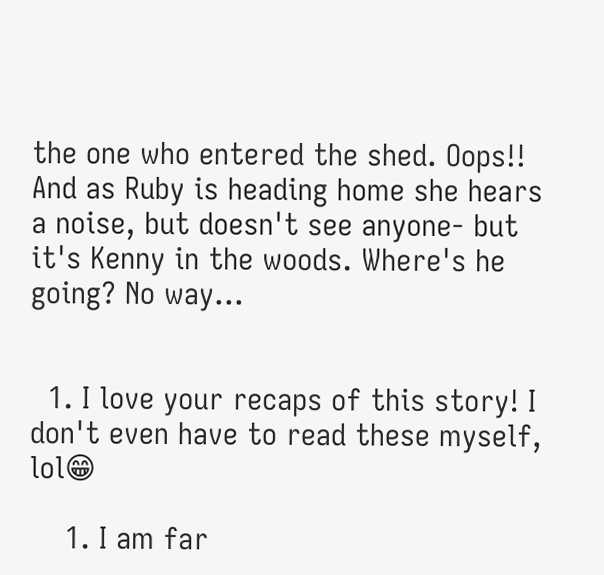the one who entered the shed. Oops!! And as Ruby is heading home she hears a noise, but doesn't see anyone- but it's Kenny in the woods. Where's he going? No way...


  1. I love your recaps of this story! I don't even have to read these myself, lol😁

    1. I am far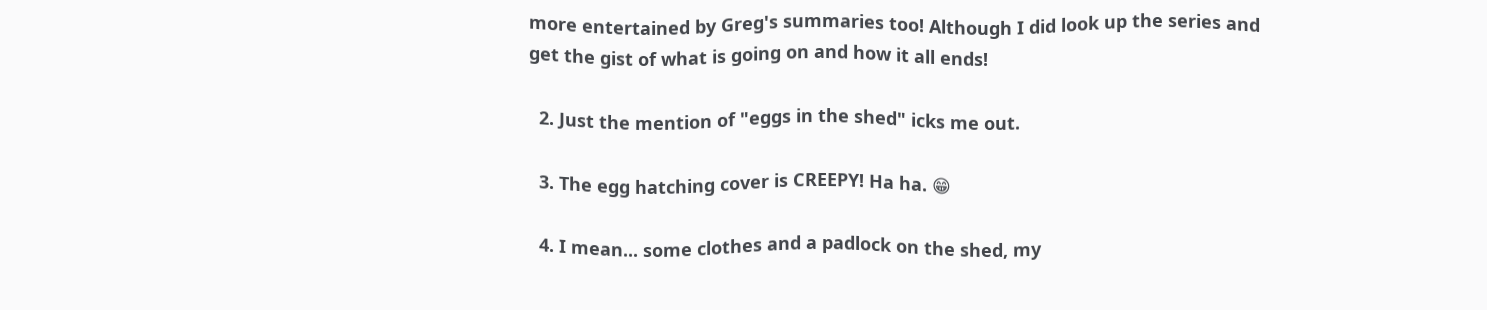more entertained by Greg's summaries too! Although I did look up the series and get the gist of what is going on and how it all ends!

  2. Just the mention of "eggs in the shed" icks me out.

  3. The egg hatching cover is CREEPY! Ha ha. 😁

  4. I mean... some clothes and a padlock on the shed, my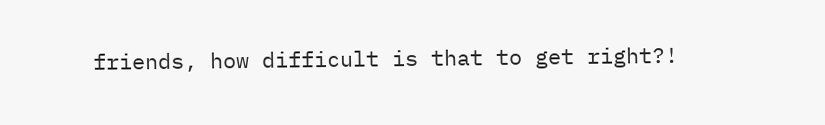friends, how difficult is that to get right?!